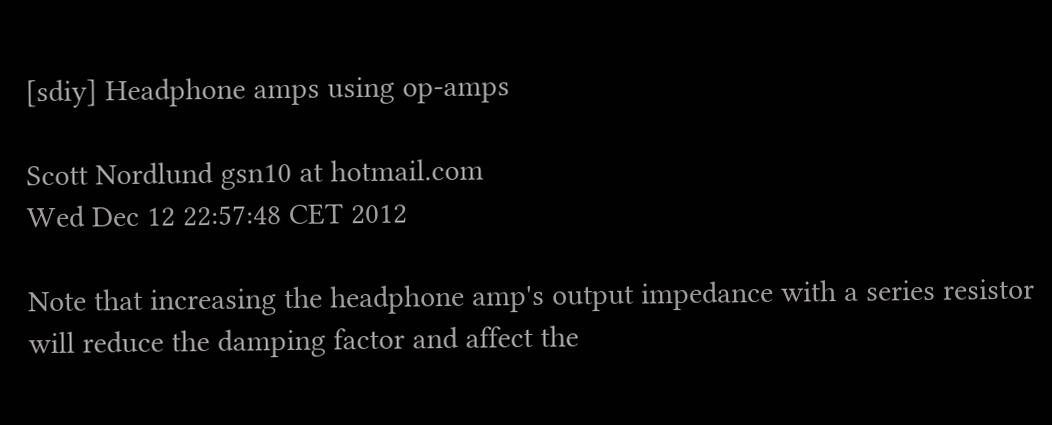[sdiy] Headphone amps using op-amps

Scott Nordlund gsn10 at hotmail.com
Wed Dec 12 22:57:48 CET 2012

Note that increasing the headphone amp's output impedance with a series resistor will reduce the damping factor and affect the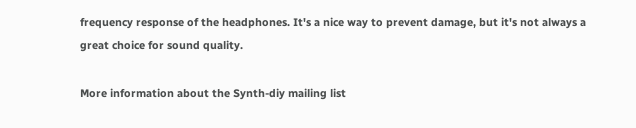frequency response of the headphones. It's a nice way to prevent damage, but it's not always a great choice for sound quality.

More information about the Synth-diy mailing list